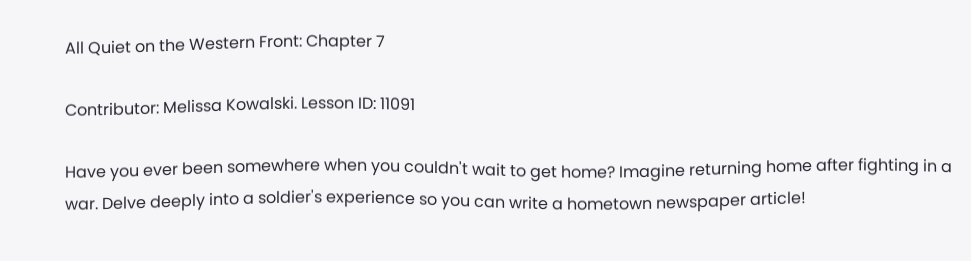All Quiet on the Western Front: Chapter 7

Contributor: Melissa Kowalski. Lesson ID: 11091

Have you ever been somewhere when you couldn't wait to get home? Imagine returning home after fighting in a war. Delve deeply into a soldier's experience so you can write a hometown newspaper article!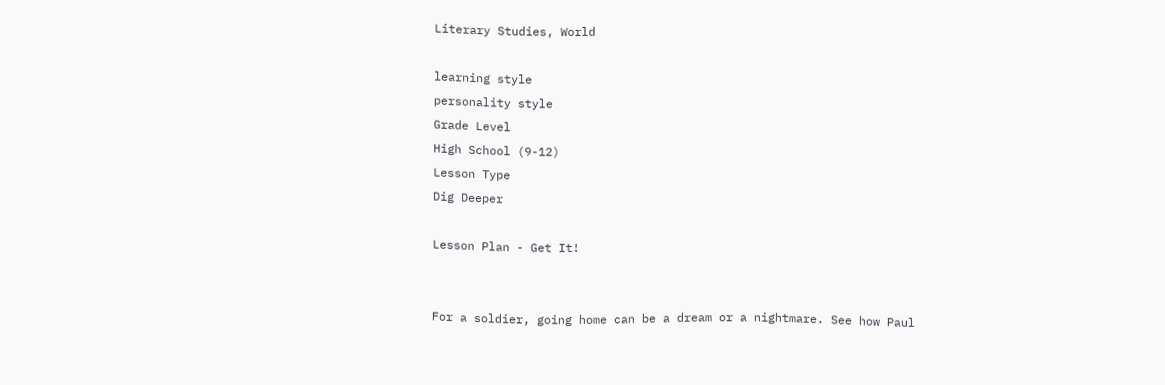Literary Studies, World

learning style
personality style
Grade Level
High School (9-12)
Lesson Type
Dig Deeper

Lesson Plan - Get It!


For a soldier, going home can be a dream or a nightmare. See how Paul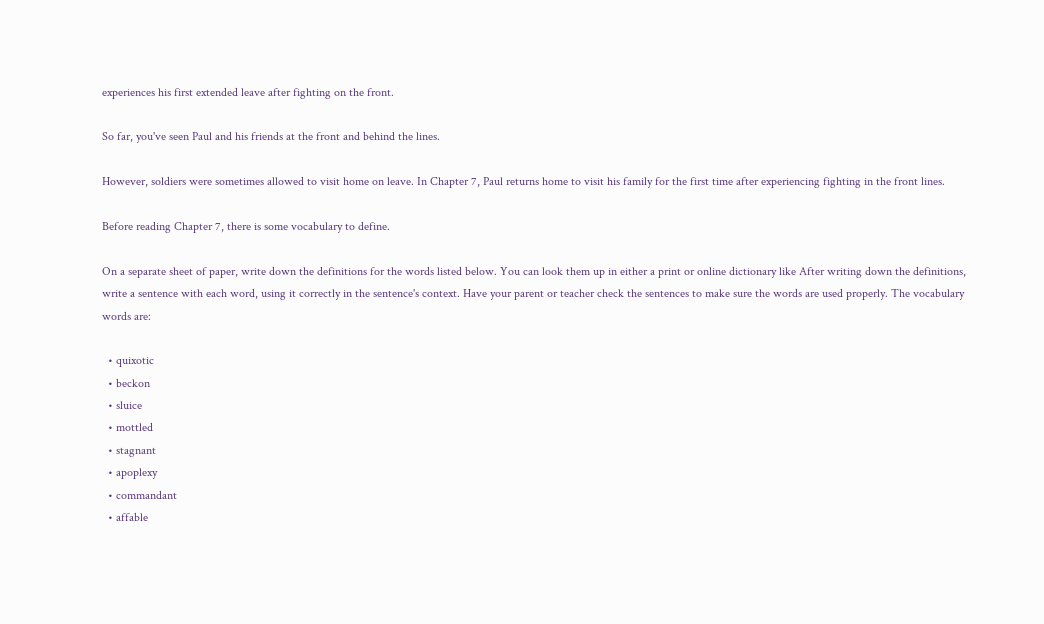experiences his first extended leave after fighting on the front.

So far, you've seen Paul and his friends at the front and behind the lines.

However, soldiers were sometimes allowed to visit home on leave. In Chapter 7, Paul returns home to visit his family for the first time after experiencing fighting in the front lines.

Before reading Chapter 7, there is some vocabulary to define.

On a separate sheet of paper, write down the definitions for the words listed below. You can look them up in either a print or online dictionary like After writing down the definitions, write a sentence with each word, using it correctly in the sentence's context. Have your parent or teacher check the sentences to make sure the words are used properly. The vocabulary words are:

  • quixotic
  • beckon
  • sluice
  • mottled
  • stagnant
  • apoplexy
  • commandant
  • affable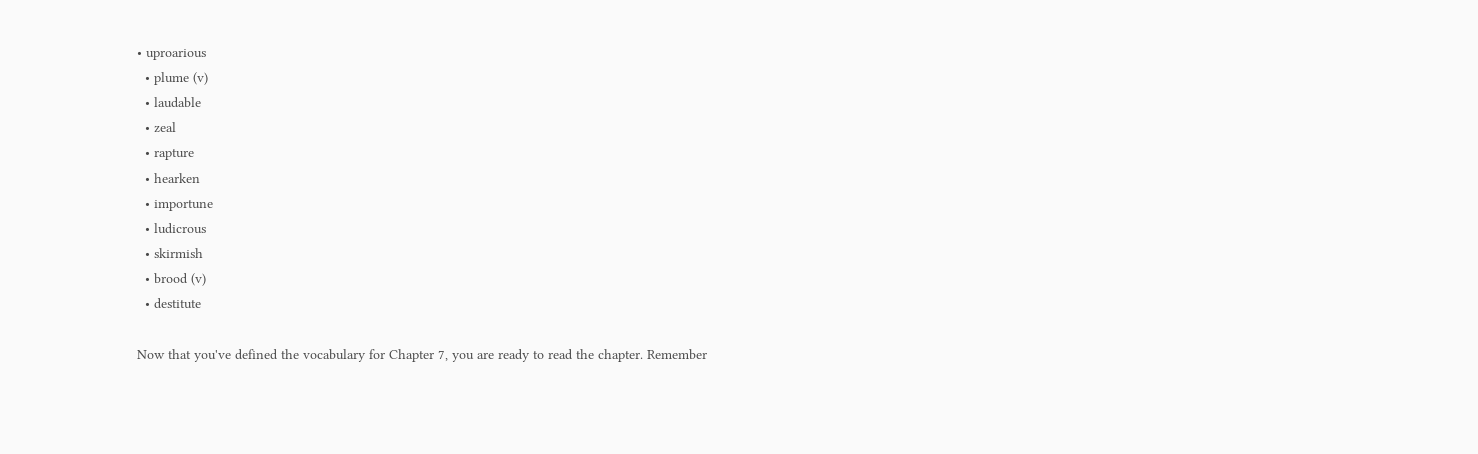• uproarious
  • plume (v)
  • laudable
  • zeal
  • rapture
  • hearken
  • importune
  • ludicrous
  • skirmish
  • brood (v)
  • destitute

Now that you've defined the vocabulary for Chapter 7, you are ready to read the chapter. Remember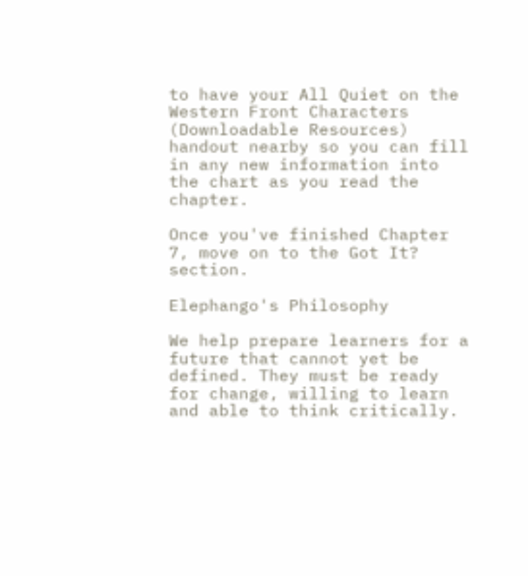to have your All Quiet on the Western Front Characters (Downloadable Resources) handout nearby so you can fill in any new information into the chart as you read the chapter.

Once you've finished Chapter 7, move on to the Got It? section.

Elephango's Philosophy

We help prepare learners for a future that cannot yet be defined. They must be ready for change, willing to learn and able to think critically.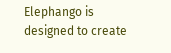Elephango is designed to create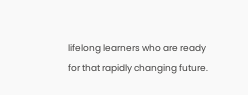lifelong learners who are ready for that rapidly changing future.